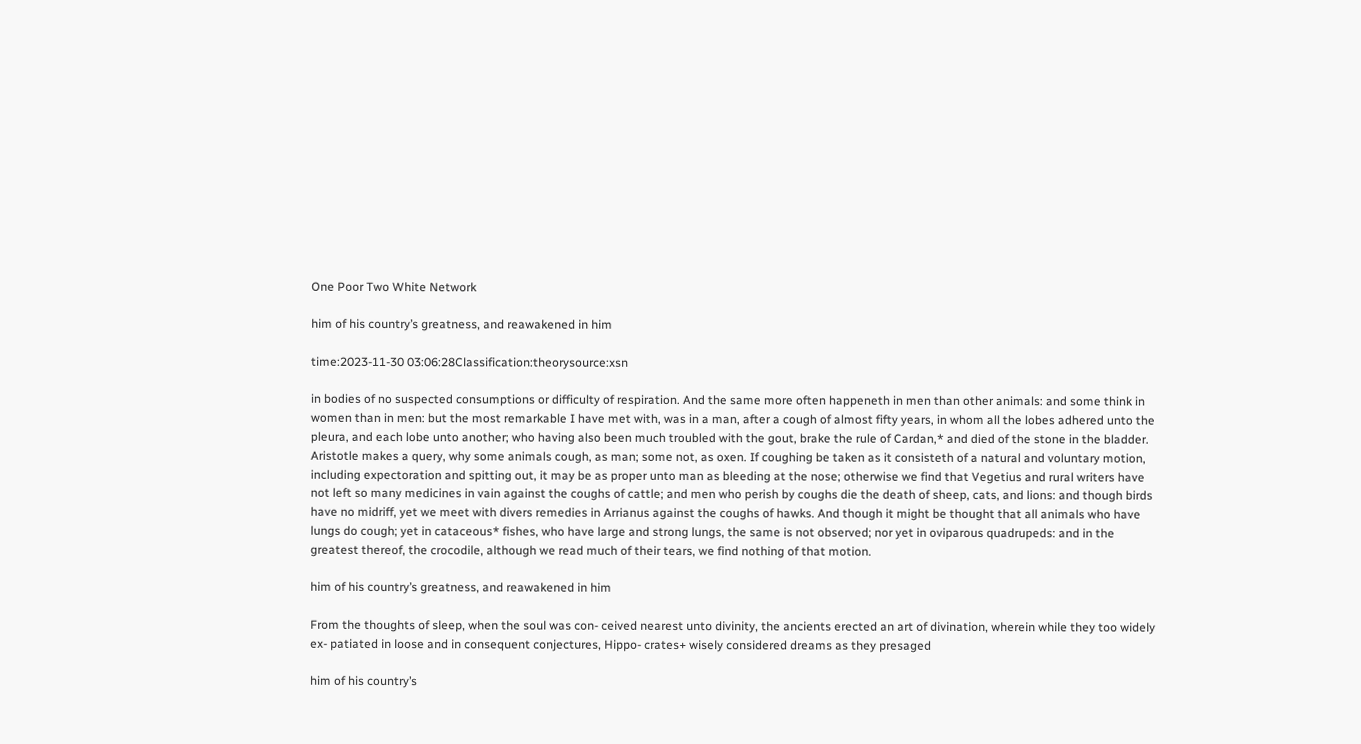One Poor Two White Network

him of his country’s greatness, and reawakened in him

time:2023-11-30 03:06:28Classification:theorysource:xsn

in bodies of no suspected consumptions or difficulty of respiration. And the same more often happeneth in men than other animals: and some think in women than in men: but the most remarkable I have met with, was in a man, after a cough of almost fifty years, in whom all the lobes adhered unto the pleura, and each lobe unto another; who having also been much troubled with the gout, brake the rule of Cardan,* and died of the stone in the bladder. Aristotle makes a query, why some animals cough, as man; some not, as oxen. If coughing be taken as it consisteth of a natural and voluntary motion, including expectoration and spitting out, it may be as proper unto man as bleeding at the nose; otherwise we find that Vegetius and rural writers have not left so many medicines in vain against the coughs of cattle; and men who perish by coughs die the death of sheep, cats, and lions: and though birds have no midriff, yet we meet with divers remedies in Arrianus against the coughs of hawks. And though it might be thought that all animals who have lungs do cough; yet in cataceous* fishes, who have large and strong lungs, the same is not observed; nor yet in oviparous quadrupeds: and in the greatest thereof, the crocodile, although we read much of their tears, we find nothing of that motion.

him of his country’s greatness, and reawakened in him

From the thoughts of sleep, when the soul was con- ceived nearest unto divinity, the ancients erected an art of divination, wherein while they too widely ex- patiated in loose and in consequent conjectures, Hippo- crates+ wisely considered dreams as they presaged

him of his country’s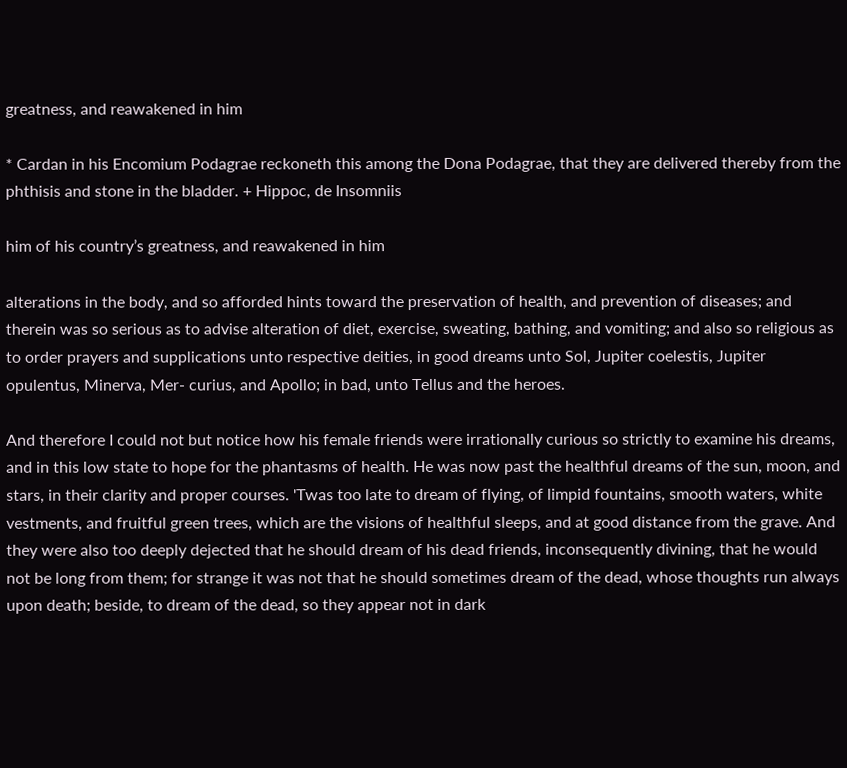greatness, and reawakened in him

* Cardan in his Encomium Podagrae reckoneth this among the Dona Podagrae, that they are delivered thereby from the phthisis and stone in the bladder. + Hippoc, de Insomniis

him of his country’s greatness, and reawakened in him

alterations in the body, and so afforded hints toward the preservation of health, and prevention of diseases; and therein was so serious as to advise alteration of diet, exercise, sweating, bathing, and vomiting; and also so religious as to order prayers and supplications unto respective deities, in good dreams unto Sol, Jupiter coelestis, Jupiter opulentus, Minerva, Mer- curius, and Apollo; in bad, unto Tellus and the heroes.

And therefore I could not but notice how his female friends were irrationally curious so strictly to examine his dreams, and in this low state to hope for the phantasms of health. He was now past the healthful dreams of the sun, moon, and stars, in their clarity and proper courses. 'Twas too late to dream of flying, of limpid fountains, smooth waters, white vestments, and fruitful green trees, which are the visions of healthful sleeps, and at good distance from the grave. And they were also too deeply dejected that he should dream of his dead friends, inconsequently divining, that he would not be long from them; for strange it was not that he should sometimes dream of the dead, whose thoughts run always upon death; beside, to dream of the dead, so they appear not in dark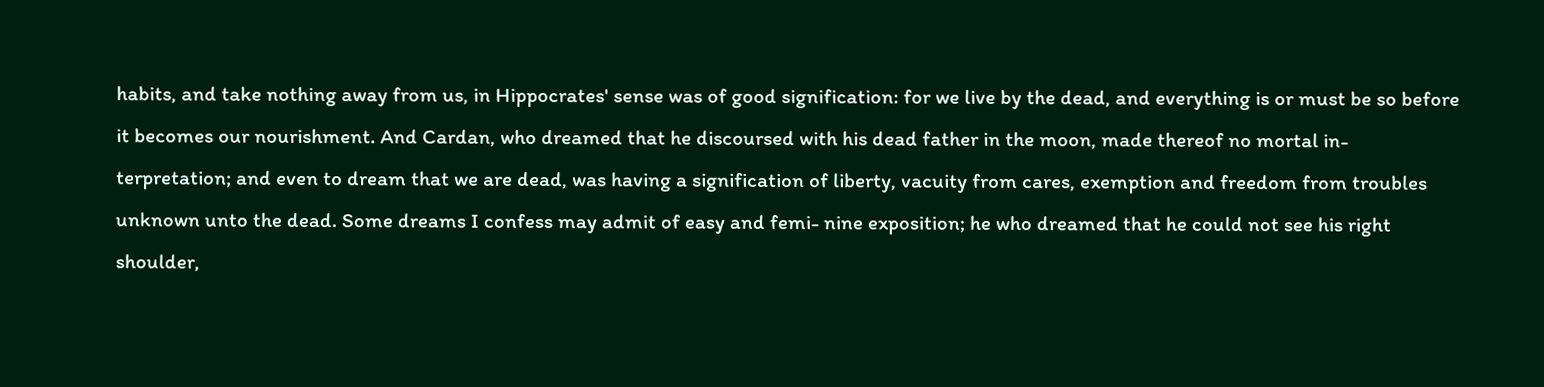habits, and take nothing away from us, in Hippocrates' sense was of good signification: for we live by the dead, and everything is or must be so before it becomes our nourishment. And Cardan, who dreamed that he discoursed with his dead father in the moon, made thereof no mortal in- terpretation; and even to dream that we are dead, was having a signification of liberty, vacuity from cares, exemption and freedom from troubles unknown unto the dead. Some dreams I confess may admit of easy and femi- nine exposition; he who dreamed that he could not see his right shoulder,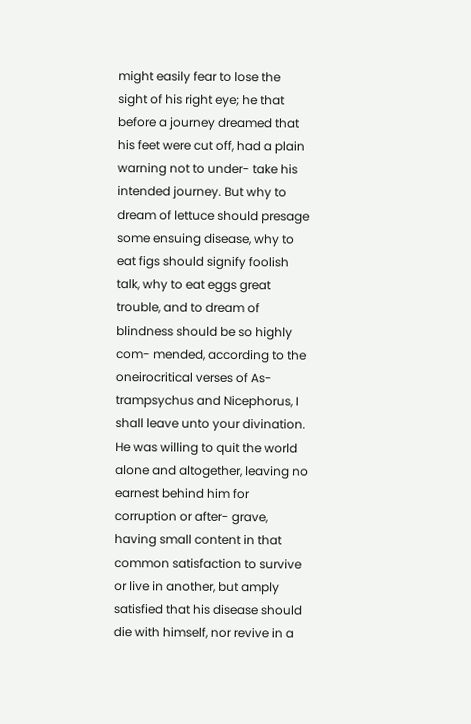might easily fear to lose the sight of his right eye; he that before a journey dreamed that his feet were cut off, had a plain warning not to under- take his intended journey. But why to dream of lettuce should presage some ensuing disease, why to eat figs should signify foolish talk, why to eat eggs great trouble, and to dream of blindness should be so highly com- mended, according to the oneirocritical verses of As- trampsychus and Nicephorus, I shall leave unto your divination. He was willing to quit the world alone and altogether, leaving no earnest behind him for corruption or after- grave, having small content in that common satisfaction to survive or live in another, but amply satisfied that his disease should die with himself, nor revive in a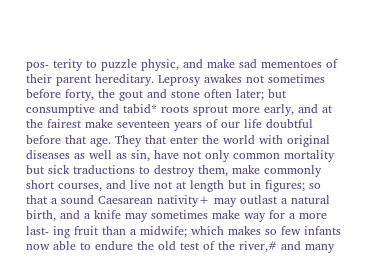pos- terity to puzzle physic, and make sad mementoes of their parent hereditary. Leprosy awakes not sometimes before forty, the gout and stone often later; but consumptive and tabid* roots sprout more early, and at the fairest make seventeen years of our life doubtful before that age. They that enter the world with original diseases as well as sin, have not only common mortality but sick traductions to destroy them, make commonly short courses, and live not at length but in figures; so that a sound Caesarean nativity+ may outlast a natural birth, and a knife may sometimes make way for a more last- ing fruit than a midwife; which makes so few infants now able to endure the old test of the river,# and many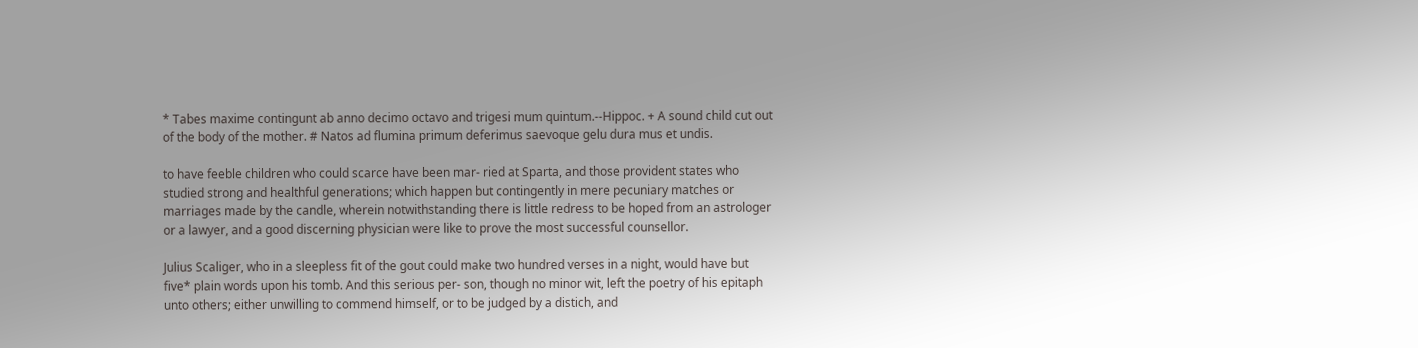* Tabes maxime contingunt ab anno decimo octavo and trigesi mum quintum.--Hippoc. + A sound child cut out of the body of the mother. # Natos ad flumina primum deferimus saevoque gelu dura mus et undis.

to have feeble children who could scarce have been mar- ried at Sparta, and those provident states who studied strong and healthful generations; which happen but contingently in mere pecuniary matches or marriages made by the candle, wherein notwithstanding there is little redress to be hoped from an astrologer or a lawyer, and a good discerning physician were like to prove the most successful counsellor.

Julius Scaliger, who in a sleepless fit of the gout could make two hundred verses in a night, would have but five* plain words upon his tomb. And this serious per- son, though no minor wit, left the poetry of his epitaph unto others; either unwilling to commend himself, or to be judged by a distich, and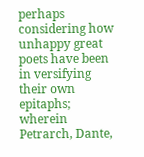perhaps considering how unhappy great poets have been in versifying their own epitaphs; wherein Petrarch, Dante,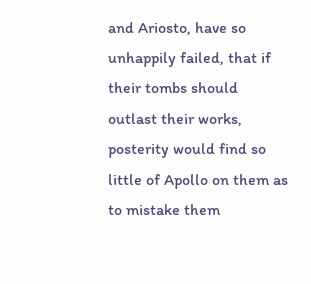and Ariosto, have so unhappily failed, that if their tombs should outlast their works, posterity would find so little of Apollo on them as to mistake them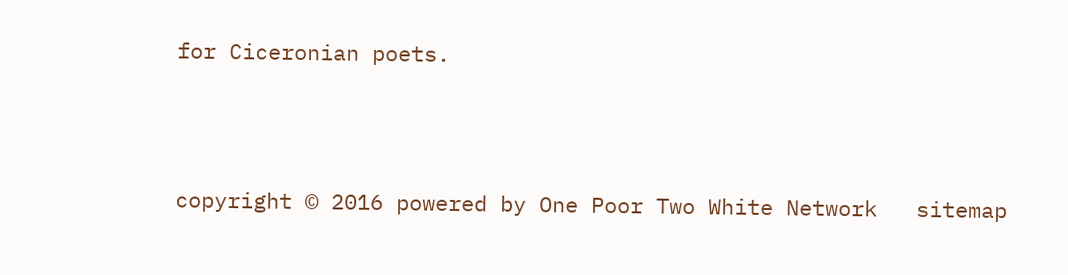for Ciceronian poets.



copyright © 2016 powered by One Poor Two White Network   sitemap